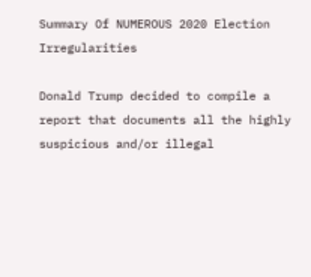Summary Of NUMEROUS 2020 Election Irregularities

Donald Trump decided to compile a report that documents all the highly suspicious and/or illegal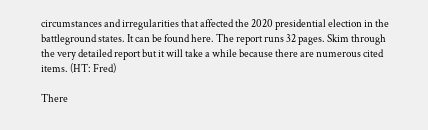circumstances and irregularities that affected the 2020 presidential election in the battleground states. It can be found here. The report runs 32 pages. Skim through the very detailed report but it will take a while because there are numerous cited items. (HT: Fred)

There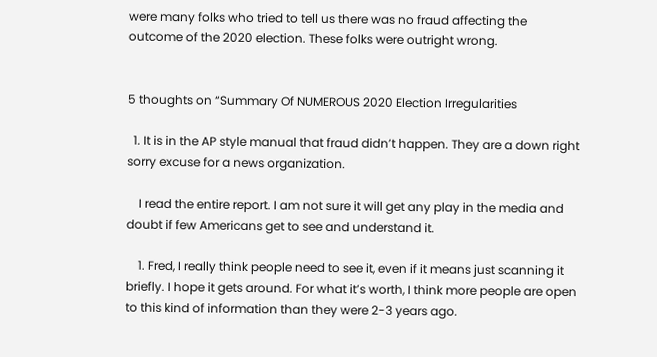were many folks who tried to tell us there was no fraud affecting the outcome of the 2020 election. These folks were outright wrong.


5 thoughts on “Summary Of NUMEROUS 2020 Election Irregularities

  1. It is in the AP style manual that fraud didn’t happen. They are a down right sorry excuse for a news organization.

    I read the entire report. I am not sure it will get any play in the media and doubt if few Americans get to see and understand it.

    1. Fred, I really think people need to see it, even if it means just scanning it briefly. I hope it gets around. For what it’s worth, I think more people are open to this kind of information than they were 2-3 years ago.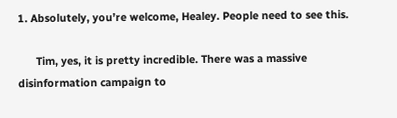1. Absolutely, you’re welcome, Healey. People need to see this.

      Tim, yes, it is pretty incredible. There was a massive disinformation campaign to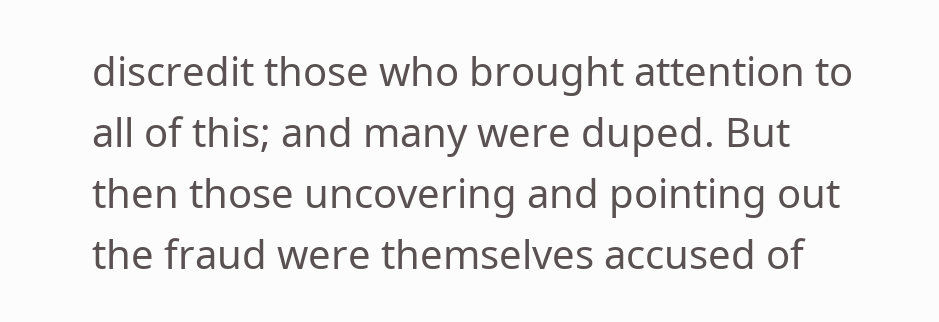discredit those who brought attention to all of this; and many were duped. But then those uncovering and pointing out the fraud were themselves accused of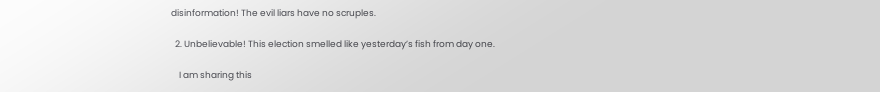disinformation! The evil liars have no scruples.

  2. Unbelievable! This election smelled like yesterday’s fish from day one.

    I am sharing this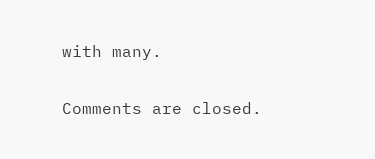with many.

Comments are closed.